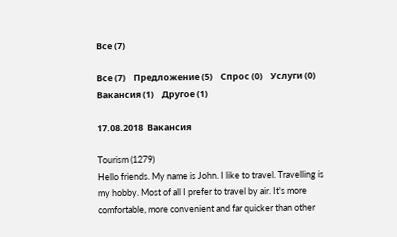Все (7)

Все (7)    Предложение (5)    Спрос (0)    Услуги (0)    Вакансия (1)    Другое (1)

17.08.2018  Вакансия

Tourism (1279)
Hello friends. My name is John. I like to travel. Travelling is my hobby. Most of all I prefer to travel by air. It's more comfortable, more convenient and far quicker than other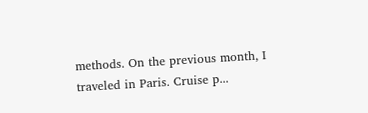methods. On the previous month, I traveled in Paris. Cruise p...